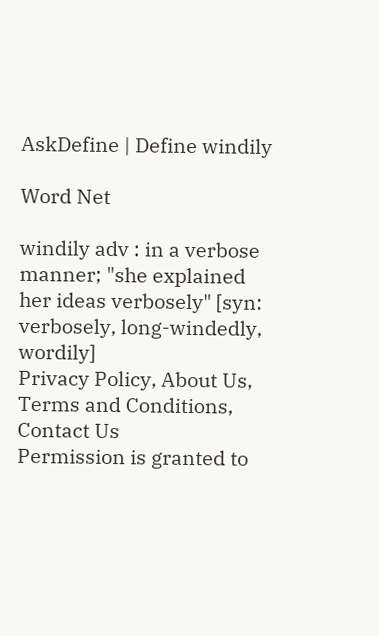AskDefine | Define windily

Word Net

windily adv : in a verbose manner; "she explained her ideas verbosely" [syn: verbosely, long-windedly, wordily]
Privacy Policy, About Us, Terms and Conditions, Contact Us
Permission is granted to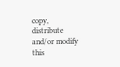copy, distribute and/or modify this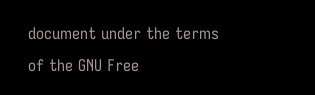document under the terms of the GNU Free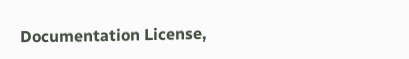Documentation License,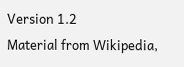Version 1.2
Material from Wikipedia,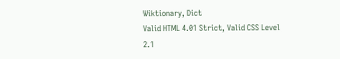Wiktionary, Dict
Valid HTML 4.01 Strict, Valid CSS Level 2.1